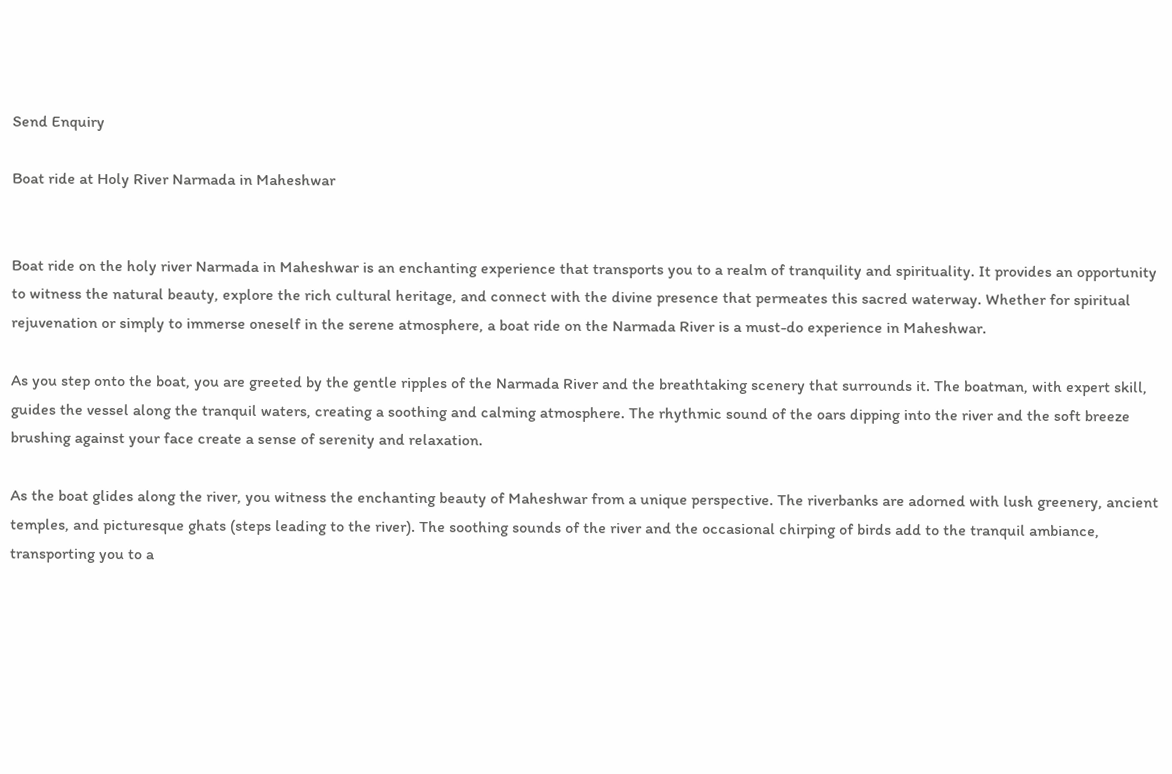Send Enquiry

Boat ride at Holy River Narmada in Maheshwar


Boat ride on the holy river Narmada in Maheshwar is an enchanting experience that transports you to a realm of tranquility and spirituality. It provides an opportunity to witness the natural beauty, explore the rich cultural heritage, and connect with the divine presence that permeates this sacred waterway. Whether for spiritual rejuvenation or simply to immerse oneself in the serene atmosphere, a boat ride on the Narmada River is a must-do experience in Maheshwar.

As you step onto the boat, you are greeted by the gentle ripples of the Narmada River and the breathtaking scenery that surrounds it. The boatman, with expert skill, guides the vessel along the tranquil waters, creating a soothing and calming atmosphere. The rhythmic sound of the oars dipping into the river and the soft breeze brushing against your face create a sense of serenity and relaxation.

As the boat glides along the river, you witness the enchanting beauty of Maheshwar from a unique perspective. The riverbanks are adorned with lush greenery, ancient temples, and picturesque ghats (steps leading to the river). The soothing sounds of the river and the occasional chirping of birds add to the tranquil ambiance, transporting you to a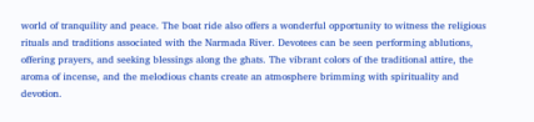world of tranquility and peace. The boat ride also offers a wonderful opportunity to witness the religious rituals and traditions associated with the Narmada River. Devotees can be seen performing ablutions, offering prayers, and seeking blessings along the ghats. The vibrant colors of the traditional attire, the aroma of incense, and the melodious chants create an atmosphere brimming with spirituality and devotion.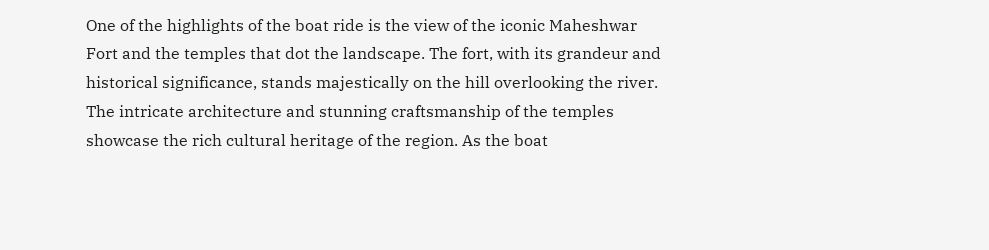One of the highlights of the boat ride is the view of the iconic Maheshwar Fort and the temples that dot the landscape. The fort, with its grandeur and historical significance, stands majestically on the hill overlooking the river. The intricate architecture and stunning craftsmanship of the temples showcase the rich cultural heritage of the region. As the boat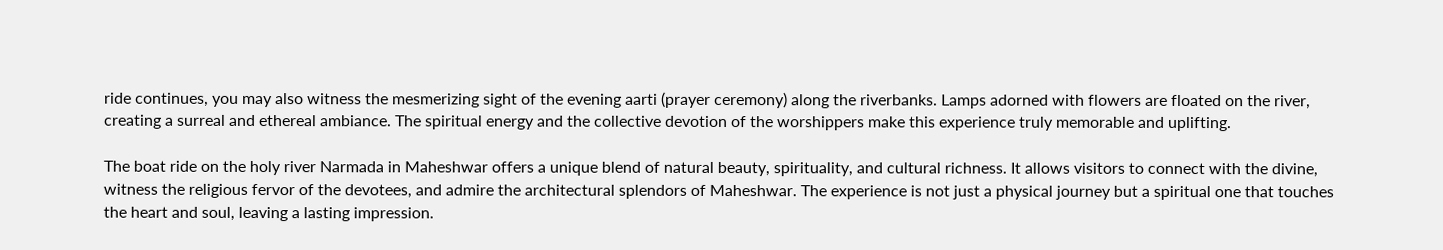ride continues, you may also witness the mesmerizing sight of the evening aarti (prayer ceremony) along the riverbanks. Lamps adorned with flowers are floated on the river, creating a surreal and ethereal ambiance. The spiritual energy and the collective devotion of the worshippers make this experience truly memorable and uplifting.

The boat ride on the holy river Narmada in Maheshwar offers a unique blend of natural beauty, spirituality, and cultural richness. It allows visitors to connect with the divine, witness the religious fervor of the devotees, and admire the architectural splendors of Maheshwar. The experience is not just a physical journey but a spiritual one that touches the heart and soul, leaving a lasting impression.